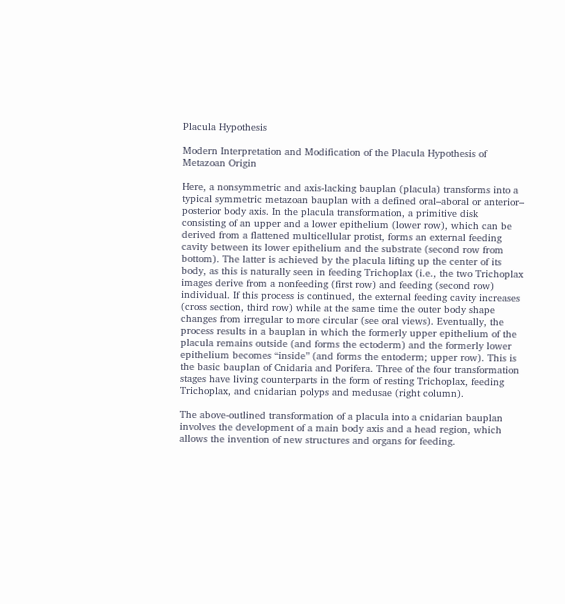Placula Hypothesis

Modern Interpretation and Modification of the Placula Hypothesis of Metazoan Origin

Here, a nonsymmetric and axis-lacking bauplan (placula) transforms into a typical symmetric metazoan bauplan with a defined oral–aboral or anterior– posterior body axis. In the placula transformation, a primitive disk consisting of an upper and a lower epithelium (lower row), which can be derived from a flattened multicellular protist, forms an external feeding cavity between its lower epithelium and the substrate (second row from bottom). The latter is achieved by the placula lifting up the center of its body, as this is naturally seen in feeding Trichoplax (i.e., the two Trichoplax images derive from a nonfeeding (first row) and feeding (second row) individual. If this process is continued, the external feeding cavity increases (cross section, third row) while at the same time the outer body shape changes from irregular to more circular (see oral views). Eventually, the process results in a bauplan in which the formerly upper epithelium of the placula remains outside (and forms the ectoderm) and the formerly lower epithelium becomes ‘‘inside’’ (and forms the entoderm; upper row). This is the basic bauplan of Cnidaria and Porifera. Three of the four transformation stages have living counterparts in the form of resting Trichoplax, feeding Trichoplax, and cnidarian polyps and medusae (right column).

The above-outlined transformation of a placula into a cnidarian bauplan involves the development of a main body axis and a head region, which allows the invention of new structures and organs for feeding.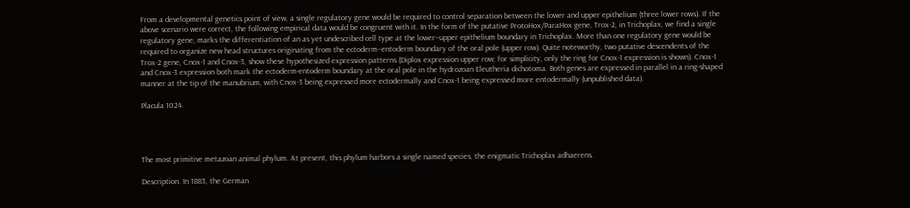From a developmental genetics point of view, a single regulatory gene would be required to control separation between the lower and upper epithelium (three lower rows). If the above scenario were correct, the following empirical data would be congruent with it. In the form of the putative ProtoHox/ParaHox gene, Trox-2, in Trichoplax, we find a single regulatory gene, marks the differentiation of an as yet undescribed cell type at the lower–upper epithelium boundary in Trichoplax. More than one regulatory gene would be required to organize new head structures originating from the ectoderm–entoderm boundary of the oral pole (upper row). Quite noteworthy, two putative descendents of the Trox-2 gene, Cnox-1 and Cnox-3, show these hypothesized expression patterns (Diplox expression upper row; for simplicity, only the ring for Cnox-1 expression is shown). Cnox-1 and Cnox-3 expression both mark the ectoderm-entoderm boundary at the oral pole in the hydrozoan Eleutheria dichotoma. Both genes are expressed in parallel in a ring-shaped manner at the tip of the manubrium, with Cnox-3 being expressed more ectodermally and Cnox-1 being expressed more entodermally (unpublished data).

Placula 1024




The most primitive metazoan animal phylum. At present, this phylum harbors a single named species, the enigmatic Trichoplax adhaerens.

Description. In 1883, the German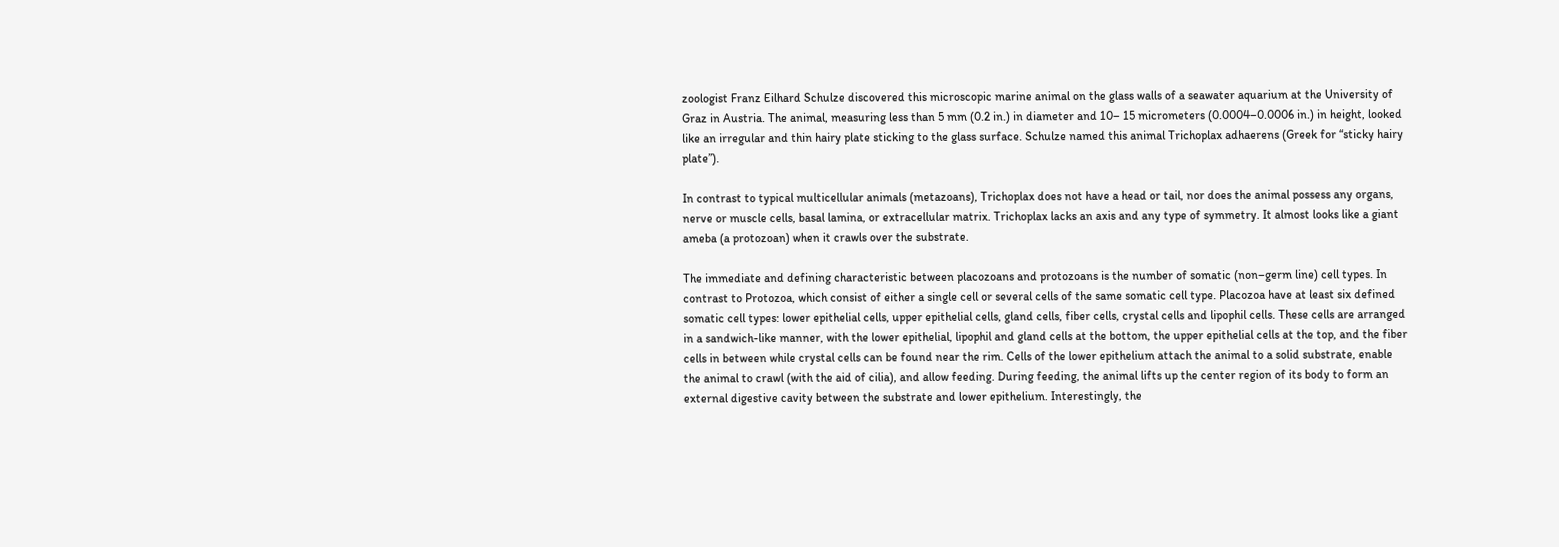zoologist Franz Eilhard Schulze discovered this microscopic marine animal on the glass walls of a seawater aquarium at the University of Graz in Austria. The animal, measuring less than 5 mm (0.2 in.) in diameter and 10– 15 micrometers (0.0004–0.0006 in.) in height, looked like an irregular and thin hairy plate sticking to the glass surface. Schulze named this animal Trichoplax adhaerens (Greek for “sticky hairy plate”).

In contrast to typical multicellular animals (metazoans), Trichoplax does not have a head or tail, nor does the animal possess any organs, nerve or muscle cells, basal lamina, or extracellular matrix. Trichoplax lacks an axis and any type of symmetry. It almost looks like a giant ameba (a protozoan) when it crawls over the substrate.

The immediate and defining characteristic between placozoans and protozoans is the number of somatic (non–germ line) cell types. In contrast to Protozoa, which consist of either a single cell or several cells of the same somatic cell type. Placozoa have at least six defined somatic cell types: lower epithelial cells, upper epithelial cells, gland cells, fiber cells, crystal cells and lipophil cells. These cells are arranged in a sandwich-like manner, with the lower epithelial, lipophil and gland cells at the bottom, the upper epithelial cells at the top, and the fiber cells in between while crystal cells can be found near the rim. Cells of the lower epithelium attach the animal to a solid substrate, enable the animal to crawl (with the aid of cilia), and allow feeding. During feeding, the animal lifts up the center region of its body to form an external digestive cavity between the substrate and lower epithelium. Interestingly, the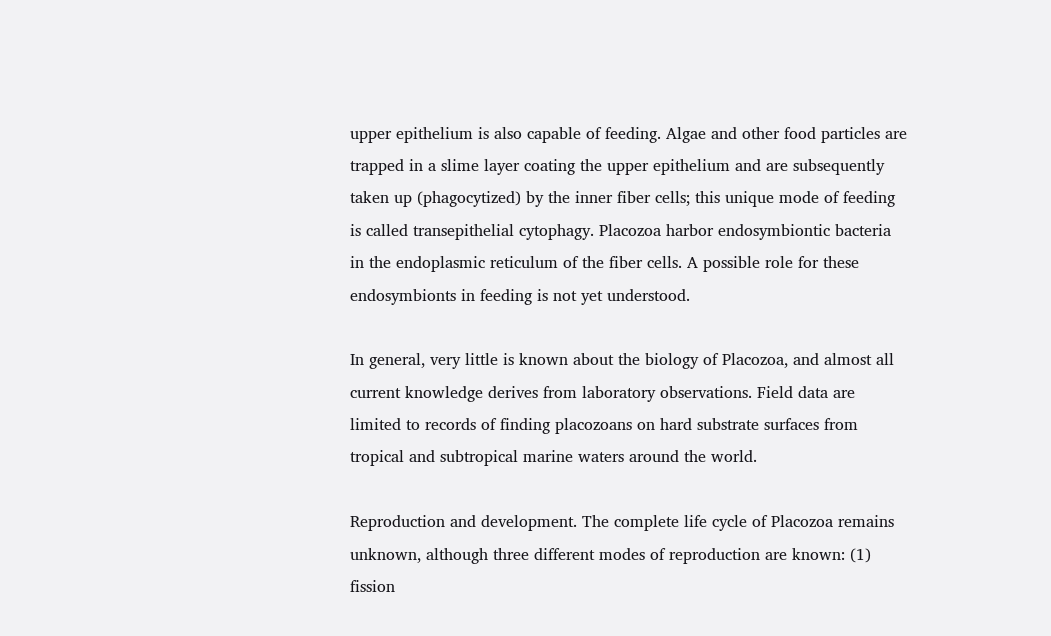upper epithelium is also capable of feeding. Algae and other food particles are trapped in a slime layer coating the upper epithelium and are subsequently taken up (phagocytized) by the inner fiber cells; this unique mode of feeding is called transepithelial cytophagy. Placozoa harbor endosymbiontic bacteria in the endoplasmic reticulum of the fiber cells. A possible role for these endosymbionts in feeding is not yet understood.

In general, very little is known about the biology of Placozoa, and almost all current knowledge derives from laboratory observations. Field data are limited to records of finding placozoans on hard substrate surfaces from tropical and subtropical marine waters around the world.

Reproduction and development. The complete life cycle of Placozoa remains unknown, although three different modes of reproduction are known: (1) fission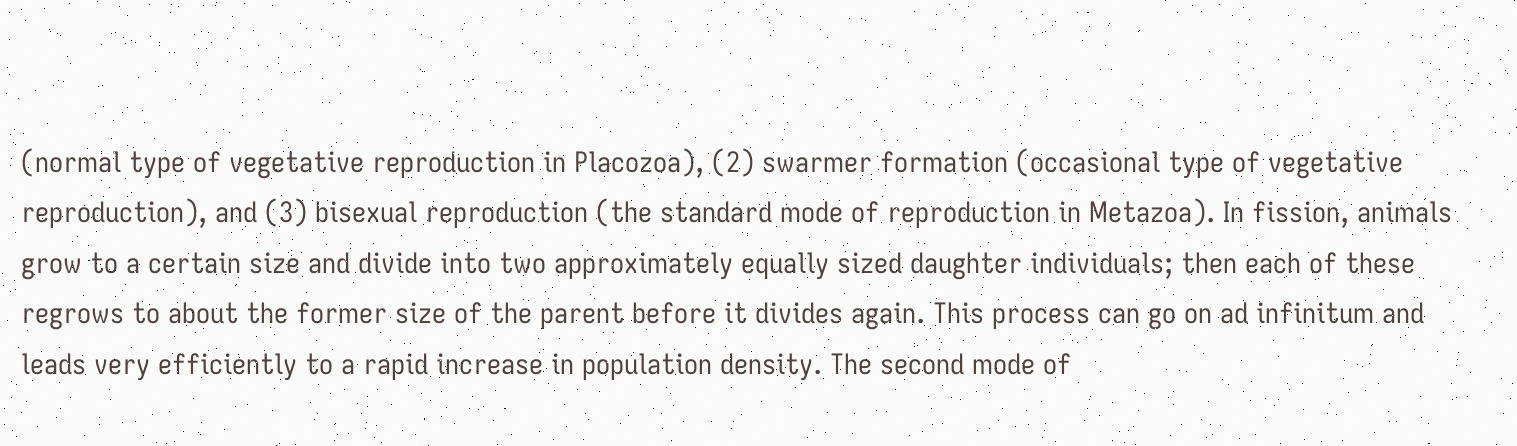(normal type of vegetative reproduction in Placozoa), (2) swarmer formation (occasional type of vegetative reproduction), and (3) bisexual reproduction (the standard mode of reproduction in Metazoa). In fission, animals grow to a certain size and divide into two approximately equally sized daughter individuals; then each of these regrows to about the former size of the parent before it divides again. This process can go on ad infinitum and leads very efficiently to a rapid increase in population density. The second mode of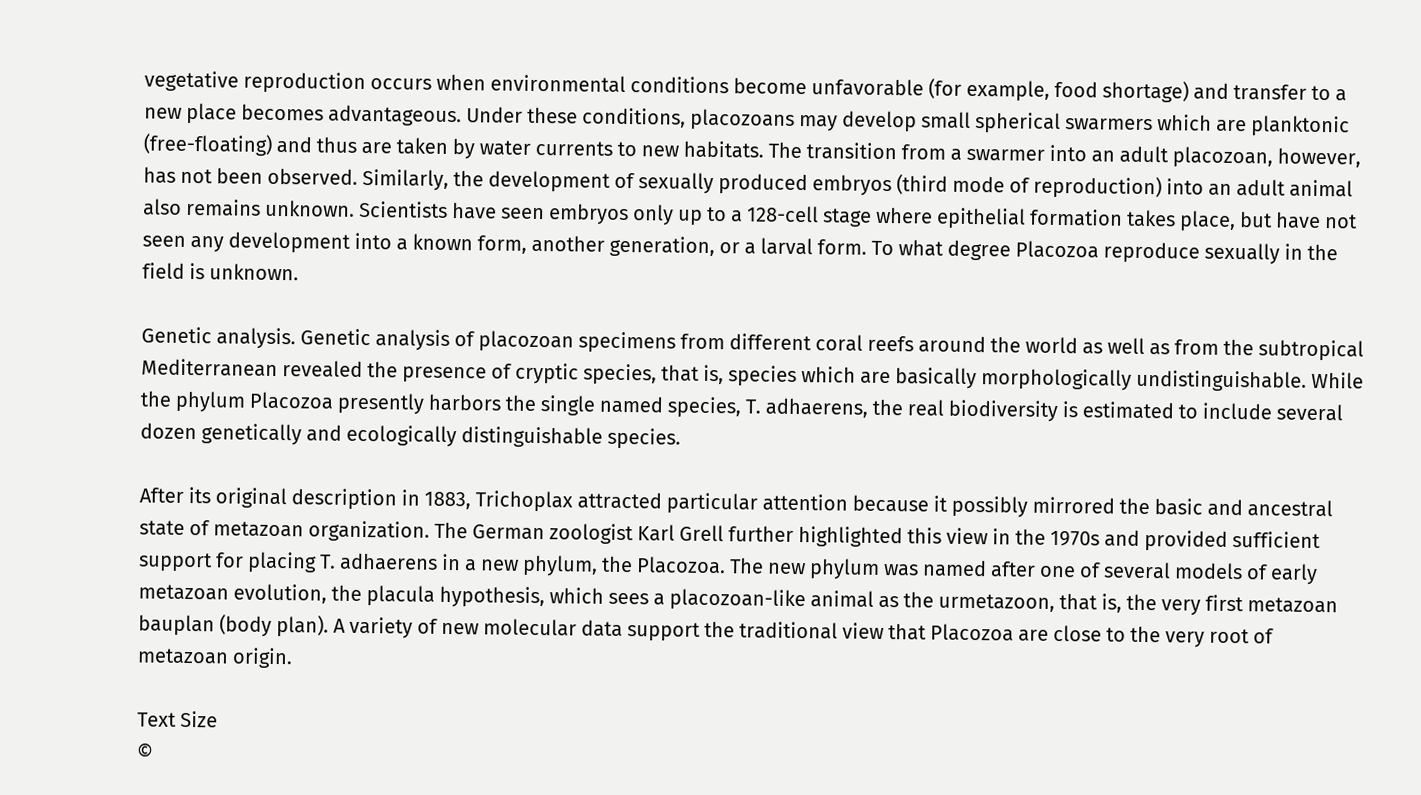vegetative reproduction occurs when environmental conditions become unfavorable (for example, food shortage) and transfer to a new place becomes advantageous. Under these conditions, placozoans may develop small spherical swarmers which are planktonic (free-floating) and thus are taken by water currents to new habitats. The transition from a swarmer into an adult placozoan, however, has not been observed. Similarly, the development of sexually produced embryos (third mode of reproduction) into an adult animal also remains unknown. Scientists have seen embryos only up to a 128-cell stage where epithelial formation takes place, but have not seen any development into a known form, another generation, or a larval form. To what degree Placozoa reproduce sexually in the field is unknown.

Genetic analysis. Genetic analysis of placozoan specimens from different coral reefs around the world as well as from the subtropical Mediterranean revealed the presence of cryptic species, that is, species which are basically morphologically undistinguishable. While the phylum Placozoa presently harbors the single named species, T. adhaerens, the real biodiversity is estimated to include several dozen genetically and ecologically distinguishable species.

After its original description in 1883, Trichoplax attracted particular attention because it possibly mirrored the basic and ancestral state of metazoan organization. The German zoologist Karl Grell further highlighted this view in the 1970s and provided sufficient support for placing T. adhaerens in a new phylum, the Placozoa. The new phylum was named after one of several models of early metazoan evolution, the placula hypothesis, which sees a placozoan-like animal as the urmetazoon, that is, the very first metazoan bauplan (body plan). A variety of new molecular data support the traditional view that Placozoa are close to the very root of metazoan origin.

Text Size
©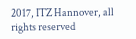2017, ITZ Hannover, all rights reserved